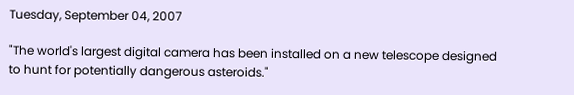Tuesday, September 04, 2007

"The world's largest digital camera has been installed on a new telescope designed to hunt for potentially dangerous asteroids."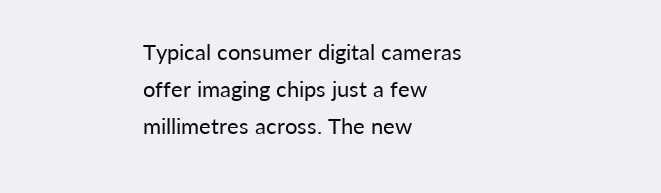Typical consumer digital cameras offer imaging chips just a few millimetres across. The new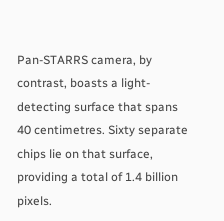Pan-STARRS camera, by contrast, boasts a light-detecting surface that spans 40 centimetres. Sixty separate chips lie on that surface, providing a total of 1.4 billion pixels.